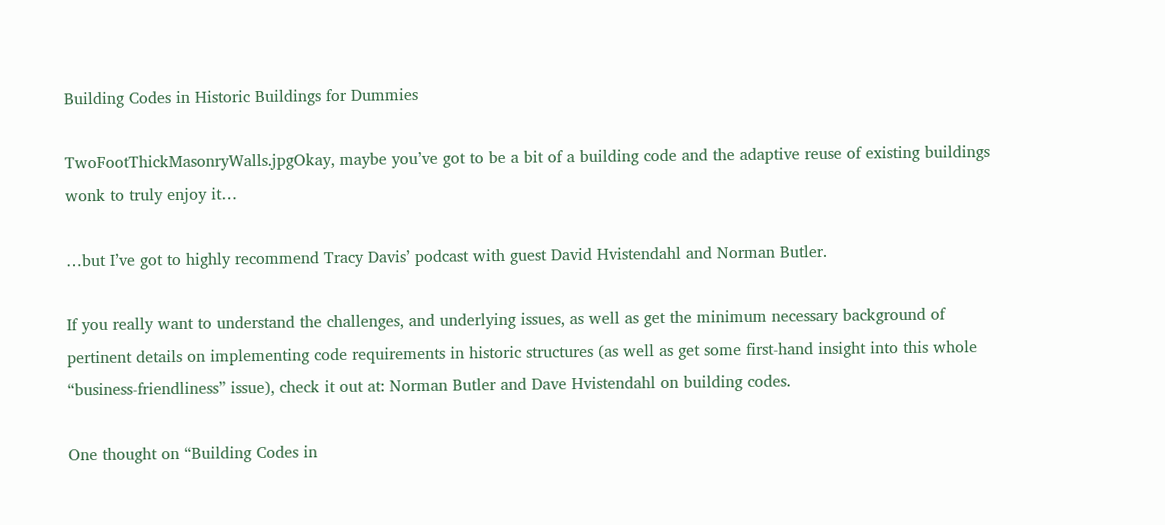Building Codes in Historic Buildings for Dummies

TwoFootThickMasonryWalls.jpgOkay, maybe you’ve got to be a bit of a building code and the adaptive reuse of existing buildings wonk to truly enjoy it…

…but I’ve got to highly recommend Tracy Davis’ podcast with guest David Hvistendahl and Norman Butler.

If you really want to understand the challenges, and underlying issues, as well as get the minimum necessary background of pertinent details on implementing code requirements in historic structures (as well as get some first-hand insight into this whole “business-friendliness” issue), check it out at: Norman Butler and Dave Hvistendahl on building codes.

One thought on “Building Codes in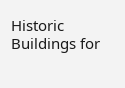Historic Buildings for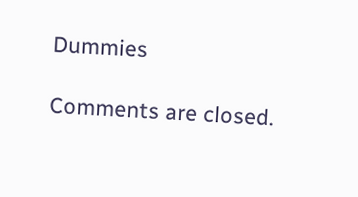Dummies

Comments are closed.